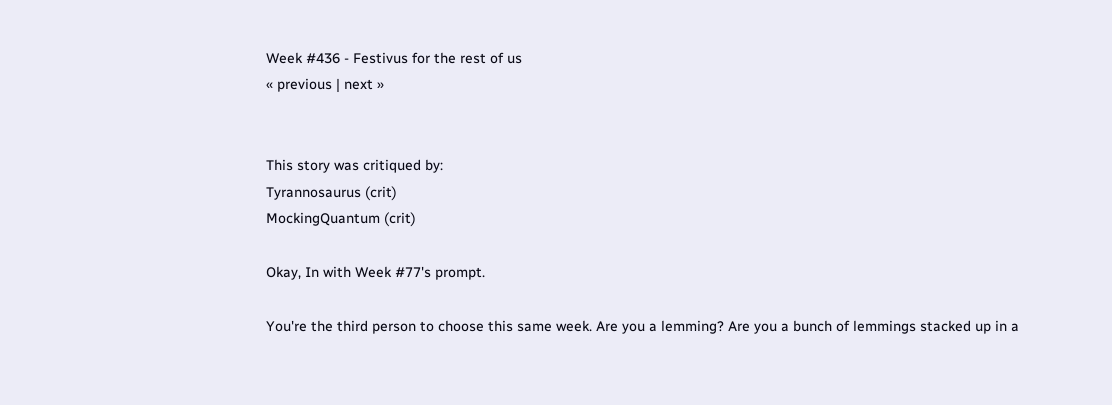Week #436 - Festivus for the rest of us
« previous | next »


This story was critiqued by:
Tyrannosaurus (crit)
MockingQuantum (crit)

Okay, In with Week #77's prompt.

You're the third person to choose this same week. Are you a lemming? Are you a bunch of lemmings stacked up in a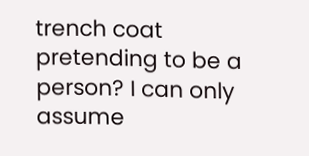trench coat pretending to be a person? I can only assume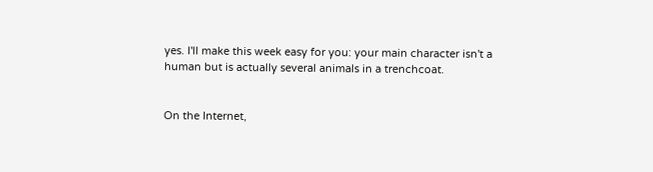yes. I'll make this week easy for you: your main character isn't a human but is actually several animals in a trenchcoat.


On the Internet,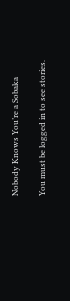Nobody Knows You’re a Sobaka

You must be logged in to see stories.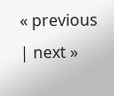« previous | next »